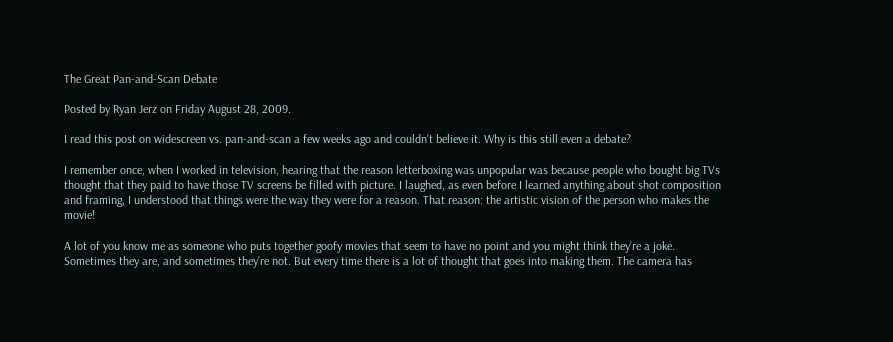The Great Pan-and-Scan Debate

Posted by Ryan Jerz on Friday August 28, 2009.

I read this post on widescreen vs. pan-and-scan a few weeks ago and couldn’t believe it. Why is this still even a debate?

I remember once, when I worked in television, hearing that the reason letterboxing was unpopular was because people who bought big TVs thought that they paid to have those TV screens be filled with picture. I laughed, as even before I learned anything about shot composition and framing, I understood that things were the way they were for a reason. That reason: the artistic vision of the person who makes the movie!

A lot of you know me as someone who puts together goofy movies that seem to have no point and you might think they’re a joke. Sometimes they are, and sometimes they’re not. But every time there is a lot of thought that goes into making them. The camera has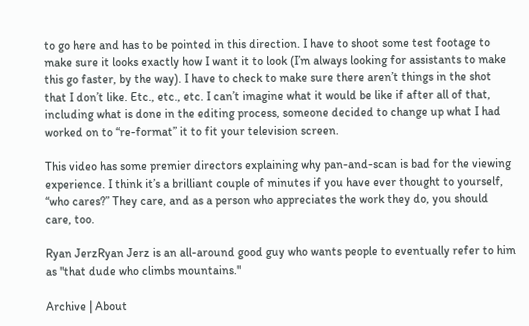to go here and has to be pointed in this direction. I have to shoot some test footage to make sure it looks exactly how I want it to look (I’m always looking for assistants to make this go faster, by the way). I have to check to make sure there aren’t things in the shot that I don’t like. Etc., etc., etc. I can’t imagine what it would be like if after all of that, including what is done in the editing process, someone decided to change up what I had worked on to “re-format” it to fit your television screen.

This video has some premier directors explaining why pan-and-scan is bad for the viewing experience. I think it’s a brilliant couple of minutes if you have ever thought to yourself, “who cares?” They care, and as a person who appreciates the work they do, you should care, too.

Ryan JerzRyan Jerz is an all-around good guy who wants people to eventually refer to him as "that dude who climbs mountains."

Archive | About